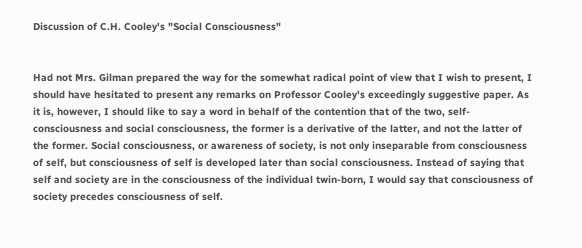Discussion of C.H. Cooley's "Social Consciousness"


Had not Mrs. Gilman prepared the way for the somewhat radical point of view that I wish to present, I should have hesitated to present any remarks on Professor Cooley's exceedingly suggestive paper. As it is, however, I should like to say a word in behalf of the contention that of the two, self-consciousness and social consciousness, the former is a derivative of the latter, and not the latter of the former. Social consciousness, or awareness of society, is not only inseparable from consciousness of self, but consciousness of self is developed later than social consciousness. Instead of saying that self and society are in the consciousness of the individual twin-born, I would say that consciousness of society precedes consciousness of self.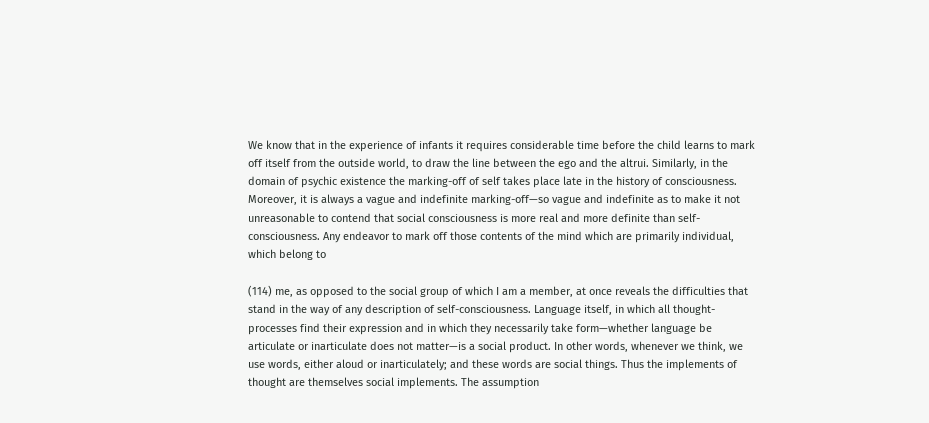We know that in the experience of infants it requires considerable time before the child learns to mark off itself from the outside world, to draw the line between the ego and the altrui. Similarly, in the domain of psychic existence the marking-off of self takes place late in the history of consciousness. Moreover, it is always a vague and indefinite marking-off—so vague and indefinite as to make it not unreasonable to contend that social consciousness is more real and more definite than self-consciousness. Any endeavor to mark off those contents of the mind which are primarily individual, which belong to

(114) me, as opposed to the social group of which I am a member, at once reveals the difficulties that stand in the way of any description of self-consciousness. Language itself, in which all thought-processes find their expression and in which they necessarily take form—whether language be articulate or inarticulate does not matter—is a social product. In other words, whenever we think, we use words, either aloud or inarticulately; and these words are social things. Thus the implements of thought are themselves social implements. The assumption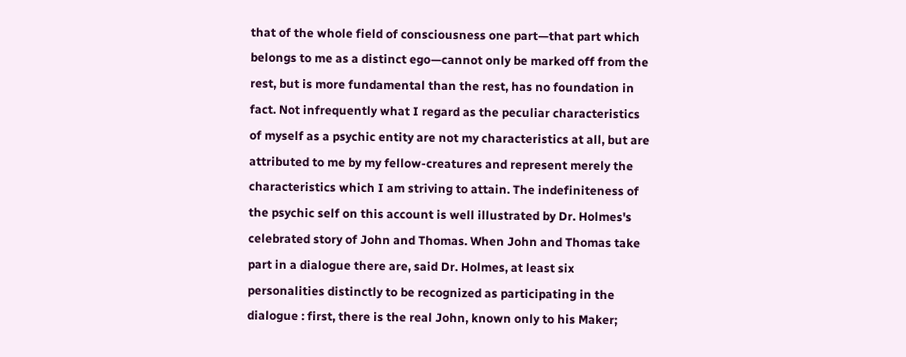that of the whole field of consciousness one part—that part which belongs to me as a distinct ego—cannot only be marked off from the rest, but is more fundamental than the rest, has no foundation in fact. Not infrequently what I regard as the peculiar characteristics of myself as a psychic entity are not my characteristics at all, but are attributed to me by my fellow-creatures and represent merely the characteristics which I am striving to attain. The indefiniteness of the psychic self on this account is well illustrated by Dr. Holmes's celebrated story of John and Thomas. When John and Thomas take part in a dialogue there are, said Dr. Holmes, at least six personalities distinctly to be recognized as participating in the dialogue : first, there is the real John, known only to his Maker;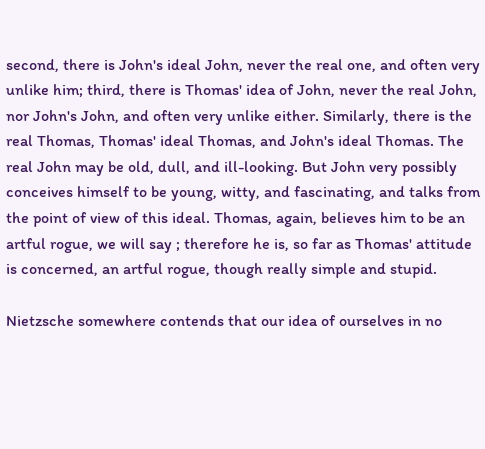second, there is John's ideal John, never the real one, and often very unlike him; third, there is Thomas' idea of John, never the real John, nor John's John, and often very unlike either. Similarly, there is the real Thomas, Thomas' ideal Thomas, and John's ideal Thomas. The real John may be old, dull, and ill-looking. But John very possibly conceives himself to be young, witty, and fascinating, and talks from the point of view of this ideal. Thomas, again, believes him to be an artful rogue, we will say ; therefore he is, so far as Thomas' attitude is concerned, an artful rogue, though really simple and stupid.

Nietzsche somewhere contends that our idea of ourselves in no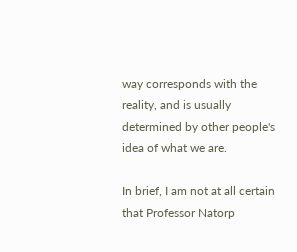way corresponds with the reality, and is usually determined by other people's idea of what we are.

In brief, I am not at all certain that Professor Natorp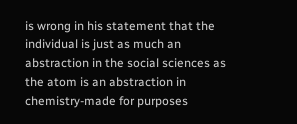is wrong in his statement that the individual is just as much an abstraction in the social sciences as the atom is an abstraction in chemistry-made for purposes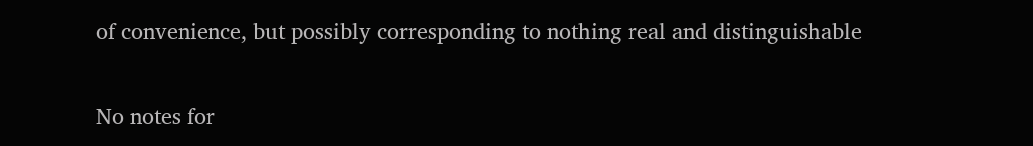of convenience, but possibly corresponding to nothing real and distinguishable


No notes for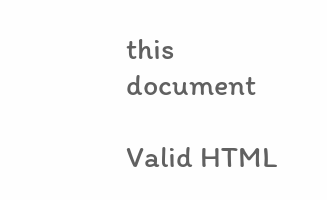this document

Valid HTML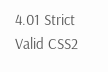4.01 Strict Valid CSS2